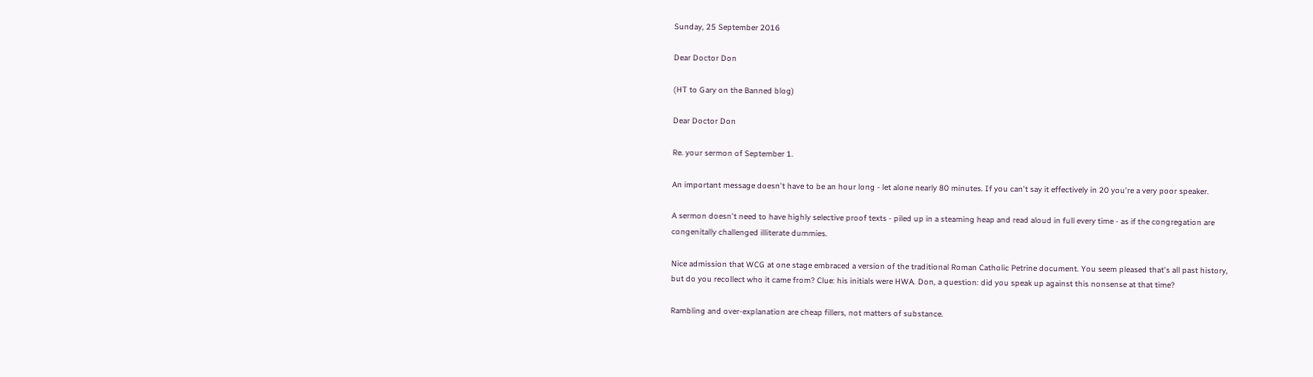Sunday, 25 September 2016

Dear Doctor Don

(HT to Gary on the Banned blog)

Dear Doctor Don

Re. your sermon of September 1.

An important message doesn't have to be an hour long - let alone nearly 80 minutes. If you can't say it effectively in 20 you're a very poor speaker.

A sermon doesn't need to have highly selective proof texts - piled up in a steaming heap and read aloud in full every time - as if the congregation are congenitally challenged illiterate dummies.

Nice admission that WCG at one stage embraced a version of the traditional Roman Catholic Petrine document. You seem pleased that's all past history, but do you recollect who it came from? Clue: his initials were HWA. Don, a question: did you speak up against this nonsense at that time?

Rambling and over-explanation are cheap fillers, not matters of substance.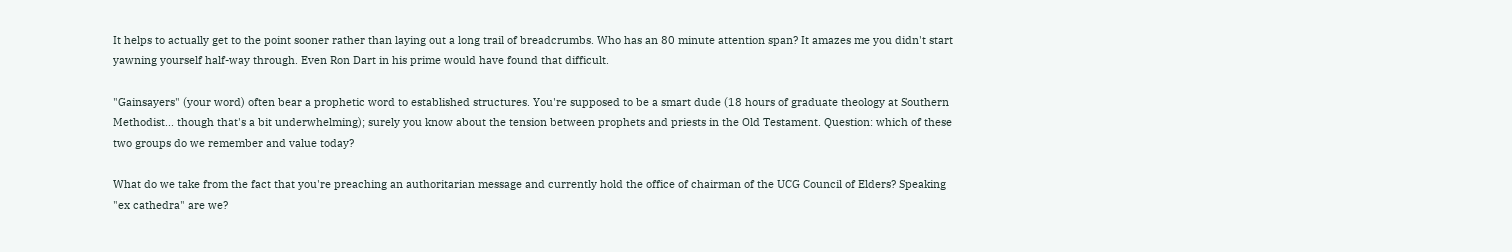It helps to actually get to the point sooner rather than laying out a long trail of breadcrumbs. Who has an 80 minute attention span? It amazes me you didn't start yawning yourself half-way through. Even Ron Dart in his prime would have found that difficult.

"Gainsayers" (your word) often bear a prophetic word to established structures. You're supposed to be a smart dude (18 hours of graduate theology at Southern Methodist... though that's a bit underwhelming); surely you know about the tension between prophets and priests in the Old Testament. Question: which of these two groups do we remember and value today?

What do we take from the fact that you're preaching an authoritarian message and currently hold the office of chairman of the UCG Council of Elders? Speaking "ex cathedra" are we?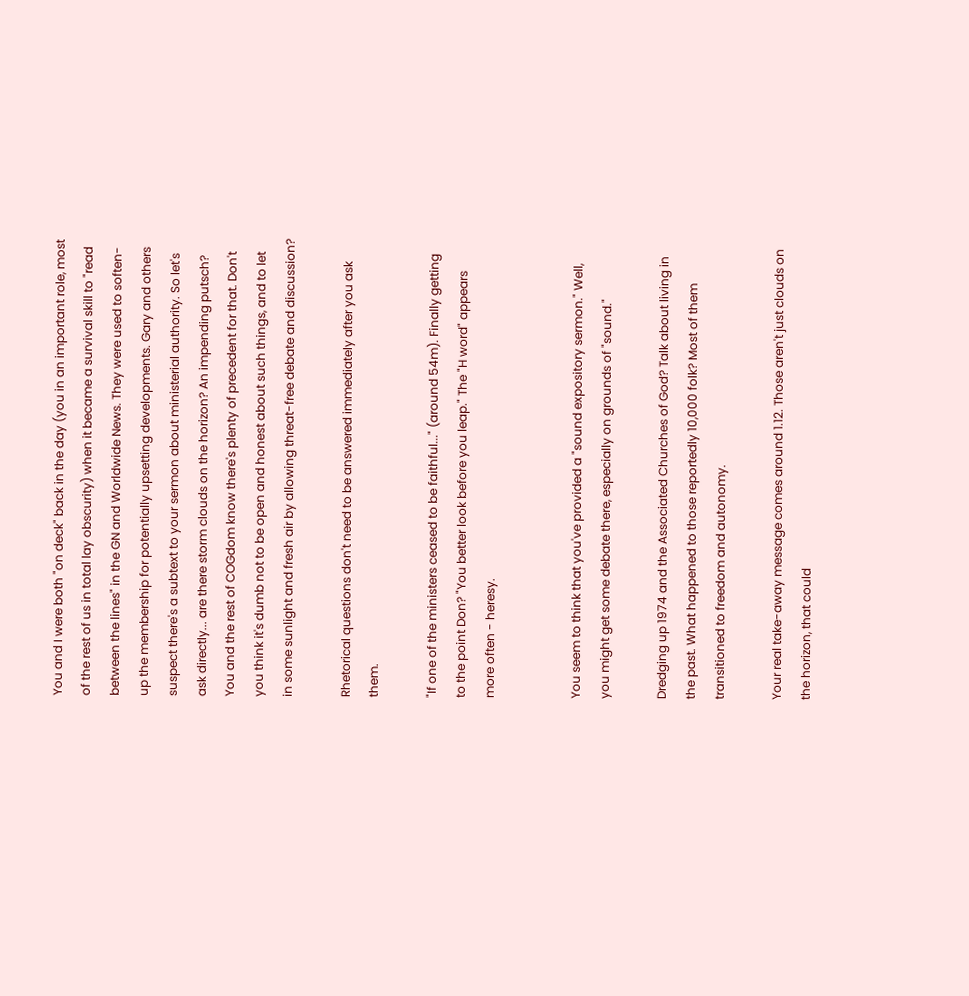You and I were both "on deck" back in the day (you in an important role, most of the rest of us in total lay obscurity) when it became a survival skill to "read between the lines" in the GN and Worldwide News. They were used to soften-up the membership for potentially upsetting developments. Gary and others suspect there's a subtext to your sermon about ministerial authority. So let's ask directly... are there storm clouds on the horizon? An impending putsch? You and the rest of COGdom know there's plenty of precedent for that. Don't you think it's dumb not to be open and honest about such things, and to let in some sunlight and fresh air by allowing threat-free debate and discussion?

Rhetorical questions don't need to be answered immediately after you ask them.

"If one of the ministers ceased to be faithful..." (around 54m). Finally getting to the point Don? "You better look before you leap." The "H word" appears more often - heresy.


You seem to think that you've provided a "sound expository sermon." Well, you might get some debate there, especially on grounds of "sound."

Dredging up 1974 and the Associated Churches of God? Talk about living in the past. What happened to those reportedly 10,000 folk? Most of them transitioned to freedom and autonomy.

Your real take-away message comes around 1.12. Those aren't just clouds on the horizon, that could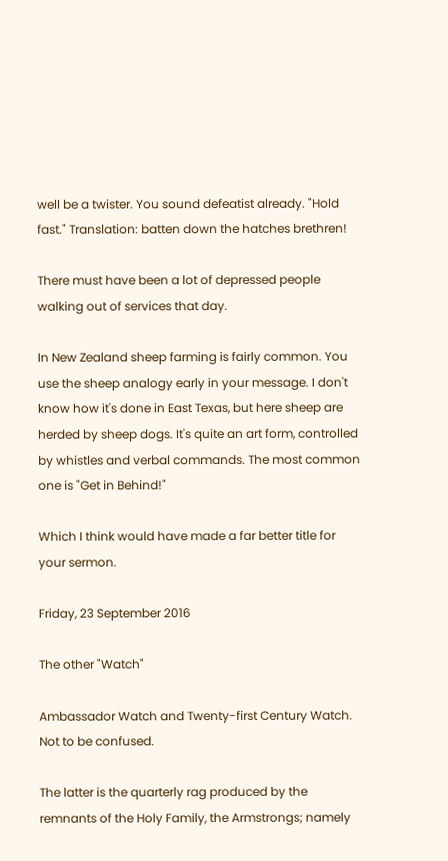well be a twister. You sound defeatist already. "Hold fast." Translation: batten down the hatches brethren!

There must have been a lot of depressed people walking out of services that day.

In New Zealand sheep farming is fairly common. You use the sheep analogy early in your message. I don't know how it's done in East Texas, but here sheep are herded by sheep dogs. It's quite an art form, controlled by whistles and verbal commands. The most common one is "Get in Behind!"

Which I think would have made a far better title for your sermon.

Friday, 23 September 2016

The other "Watch"

Ambassador Watch and Twenty-first Century Watch. Not to be confused.

The latter is the quarterly rag produced by the remnants of the Holy Family, the Armstrongs; namely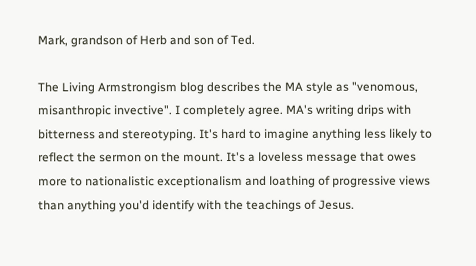Mark, grandson of Herb and son of Ted.

The Living Armstrongism blog describes the MA style as "venomous, misanthropic invective". I completely agree. MA's writing drips with bitterness and stereotyping. It's hard to imagine anything less likely to reflect the sermon on the mount. It's a loveless message that owes more to nationalistic exceptionalism and loathing of progressive views than anything you'd identify with the teachings of Jesus.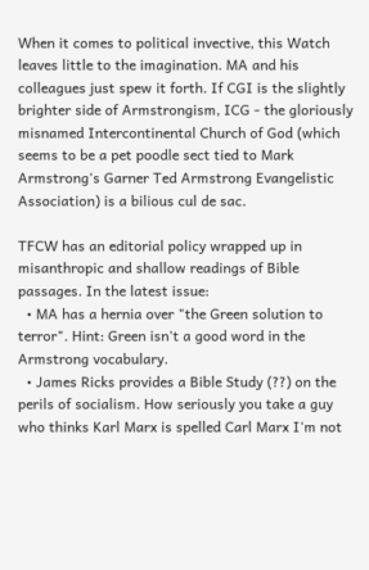When it comes to political invective, this Watch leaves little to the imagination. MA and his colleagues just spew it forth. If CGI is the slightly brighter side of Armstrongism, ICG - the gloriously misnamed Intercontinental Church of God (which seems to be a pet poodle sect tied to Mark Armstrong's Garner Ted Armstrong Evangelistic Association) is a bilious cul de sac.

TFCW has an editorial policy wrapped up in misanthropic and shallow readings of Bible passages. In the latest issue:
  • MA has a hernia over "the Green solution to terror". Hint: Green isn't a good word in the Armstrong vocabulary.
  • James Ricks provides a Bible Study (??) on the perils of socialism. How seriously you take a guy who thinks Karl Marx is spelled Carl Marx I'm not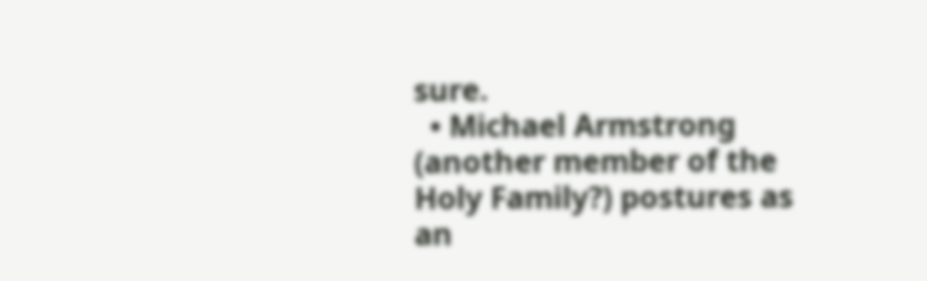sure.
  • Michael Armstrong (another member of the Holy Family?) postures as an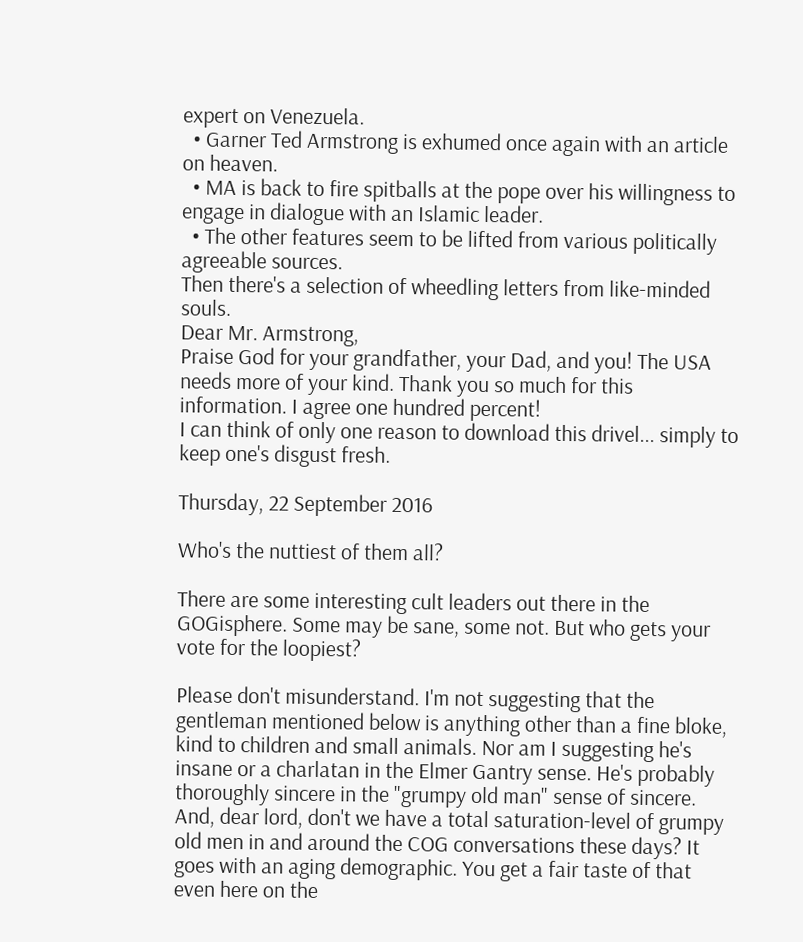expert on Venezuela.
  • Garner Ted Armstrong is exhumed once again with an article on heaven.
  • MA is back to fire spitballs at the pope over his willingness to engage in dialogue with an Islamic leader.
  • The other features seem to be lifted from various politically agreeable sources.
Then there's a selection of wheedling letters from like-minded souls.
Dear Mr. Armstrong,
Praise God for your grandfather, your Dad, and you! The USA needs more of your kind. Thank you so much for this information. I agree one hundred percent!
I can think of only one reason to download this drivel... simply to keep one's disgust fresh.

Thursday, 22 September 2016

Who's the nuttiest of them all?

There are some interesting cult leaders out there in the GOGisphere. Some may be sane, some not. But who gets your vote for the loopiest?

Please don't misunderstand. I'm not suggesting that the gentleman mentioned below is anything other than a fine bloke, kind to children and small animals. Nor am I suggesting he's insane or a charlatan in the Elmer Gantry sense. He's probably thoroughly sincere in the "grumpy old man" sense of sincere. And, dear lord, don't we have a total saturation-level of grumpy old men in and around the COG conversations these days? It goes with an aging demographic. You get a fair taste of that even here on the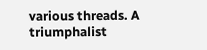various threads. A triumphalist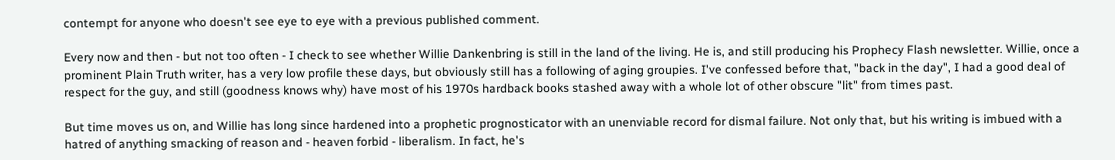contempt for anyone who doesn't see eye to eye with a previous published comment.

Every now and then - but not too often - I check to see whether Willie Dankenbring is still in the land of the living. He is, and still producing his Prophecy Flash newsletter. Willie, once a prominent Plain Truth writer, has a very low profile these days, but obviously still has a following of aging groupies. I've confessed before that, "back in the day", I had a good deal of respect for the guy, and still (goodness knows why) have most of his 1970s hardback books stashed away with a whole lot of other obscure "lit" from times past.

But time moves us on, and Willie has long since hardened into a prophetic prognosticator with an unenviable record for dismal failure. Not only that, but his writing is imbued with a hatred of anything smacking of reason and - heaven forbid - liberalism. In fact, he's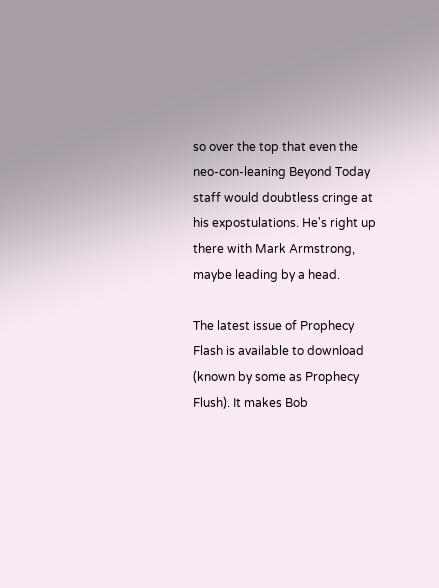so over the top that even the neo-con-leaning Beyond Today staff would doubtless cringe at his expostulations. He's right up there with Mark Armstrong, maybe leading by a head.

The latest issue of Prophecy Flash is available to download (known by some as Prophecy Flush). It makes Bob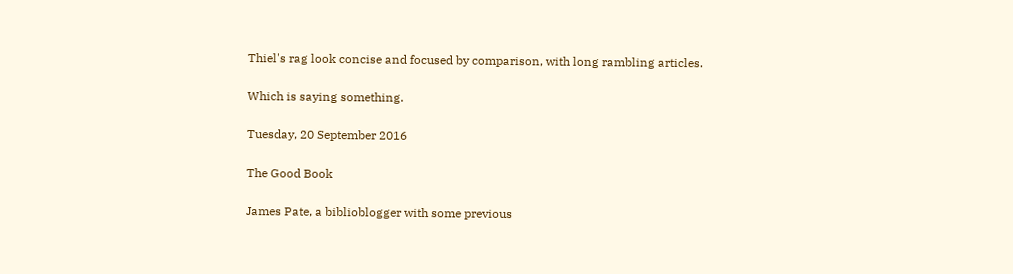Thiel's rag look concise and focused by comparison, with long rambling articles.

Which is saying something.

Tuesday, 20 September 2016

The Good Book

James Pate, a biblioblogger with some previous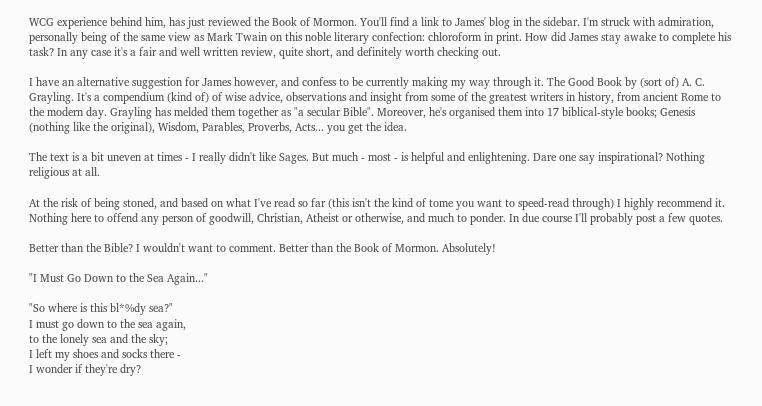WCG experience behind him, has just reviewed the Book of Mormon. You'll find a link to James' blog in the sidebar. I'm struck with admiration, personally being of the same view as Mark Twain on this noble literary confection: chloroform in print. How did James stay awake to complete his task? In any case it's a fair and well written review, quite short, and definitely worth checking out.

I have an alternative suggestion for James however, and confess to be currently making my way through it. The Good Book by (sort of) A. C. Grayling. It's a compendium (kind of) of wise advice, observations and insight from some of the greatest writers in history, from ancient Rome to the modern day. Grayling has melded them together as "a secular Bible". Moreover, he's organised them into 17 biblical-style books; Genesis (nothing like the original), Wisdom, Parables, Proverbs, Acts... you get the idea.

The text is a bit uneven at times - I really didn't like Sages. But much - most - is helpful and enlightening. Dare one say inspirational? Nothing religious at all.

At the risk of being stoned, and based on what I've read so far (this isn't the kind of tome you want to speed-read through) I highly recommend it. Nothing here to offend any person of goodwill, Christian, Atheist or otherwise, and much to ponder. In due course I'll probably post a few quotes.

Better than the Bible? I wouldn't want to comment. Better than the Book of Mormon. Absolutely!

"I Must Go Down to the Sea Again..."

"So where is this bl*%dy sea?"
I must go down to the sea again,
to the lonely sea and the sky;
I left my shoes and socks there -
I wonder if they're dry?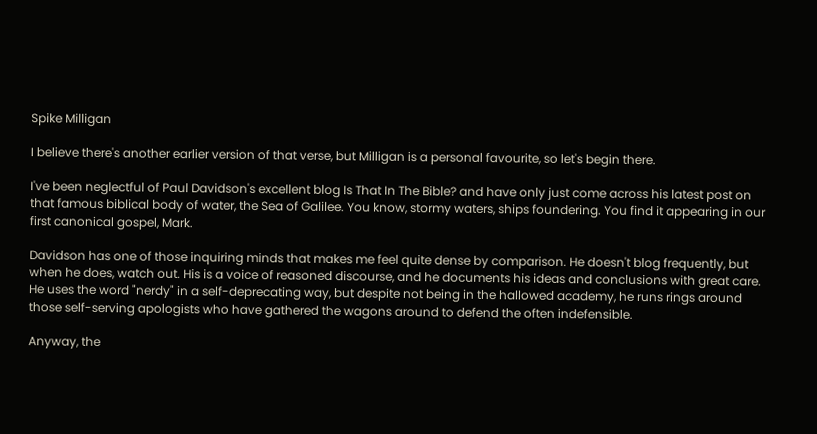Spike Milligan

I believe there's another earlier version of that verse, but Milligan is a personal favourite, so let's begin there.

I've been neglectful of Paul Davidson's excellent blog Is That In The Bible? and have only just come across his latest post on that famous biblical body of water, the Sea of Galilee. You know, stormy waters, ships foundering. You find it appearing in our first canonical gospel, Mark.

Davidson has one of those inquiring minds that makes me feel quite dense by comparison. He doesn't blog frequently, but when he does, watch out. His is a voice of reasoned discourse, and he documents his ideas and conclusions with great care. He uses the word "nerdy" in a self-deprecating way, but despite not being in the hallowed academy, he runs rings around those self-serving apologists who have gathered the wagons around to defend the often indefensible.

Anyway, the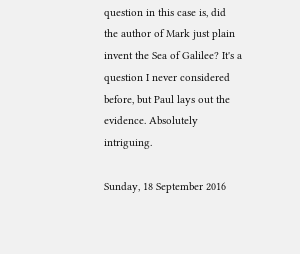question in this case is, did the author of Mark just plain invent the Sea of Galilee? It's a question I never considered before, but Paul lays out the evidence. Absolutely intriguing.

Sunday, 18 September 2016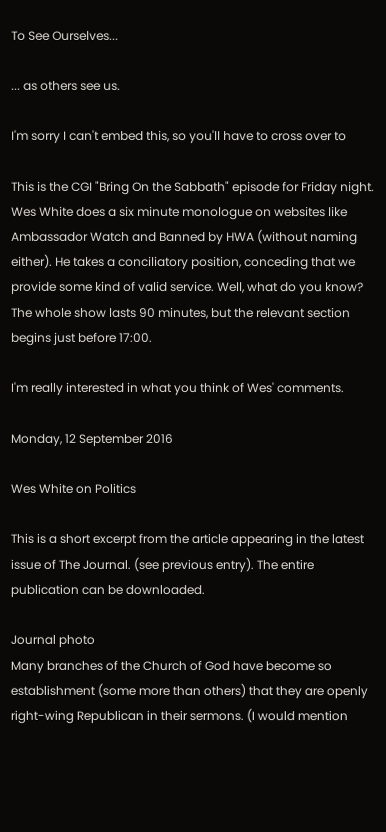To See Ourselves...

... as others see us.

I'm sorry I can't embed this, so you'll have to cross over to

This is the CGI "Bring On the Sabbath" episode for Friday night. Wes White does a six minute monologue on websites like Ambassador Watch and Banned by HWA (without naming either). He takes a conciliatory position, conceding that we provide some kind of valid service. Well, what do you know? The whole show lasts 90 minutes, but the relevant section begins just before 17:00.

I'm really interested in what you think of Wes' comments.

Monday, 12 September 2016

Wes White on Politics

This is a short excerpt from the article appearing in the latest issue of The Journal. (see previous entry). The entire publication can be downloaded.

Journal photo
Many branches of the Church of God have become so establishment (some more than others) that they are openly right-wing Republican in their sermons. (I would mention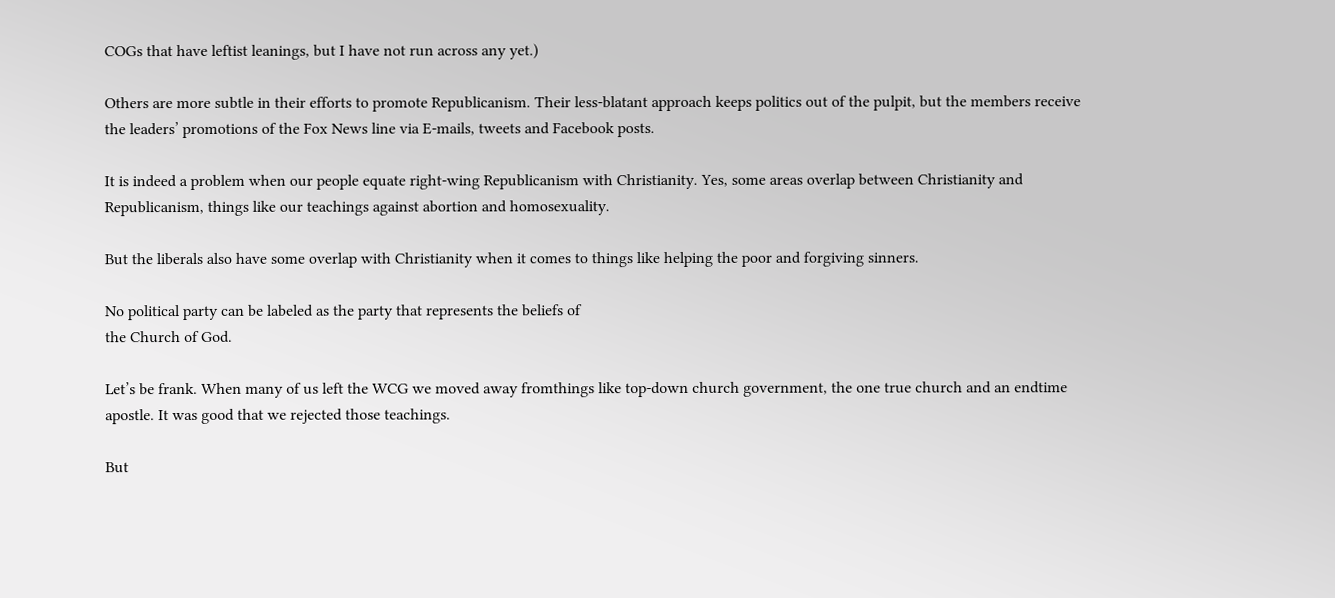COGs that have leftist leanings, but I have not run across any yet.)

Others are more subtle in their efforts to promote Republicanism. Their less-blatant approach keeps politics out of the pulpit, but the members receive the leaders’ promotions of the Fox News line via E-mails, tweets and Facebook posts.

It is indeed a problem when our people equate right-wing Republicanism with Christianity. Yes, some areas overlap between Christianity and Republicanism, things like our teachings against abortion and homosexuality.

But the liberals also have some overlap with Christianity when it comes to things like helping the poor and forgiving sinners.

No political party can be labeled as the party that represents the beliefs of
the Church of God.

Let’s be frank. When many of us left the WCG we moved away fromthings like top-down church government, the one true church and an endtime apostle. It was good that we rejected those teachings.

But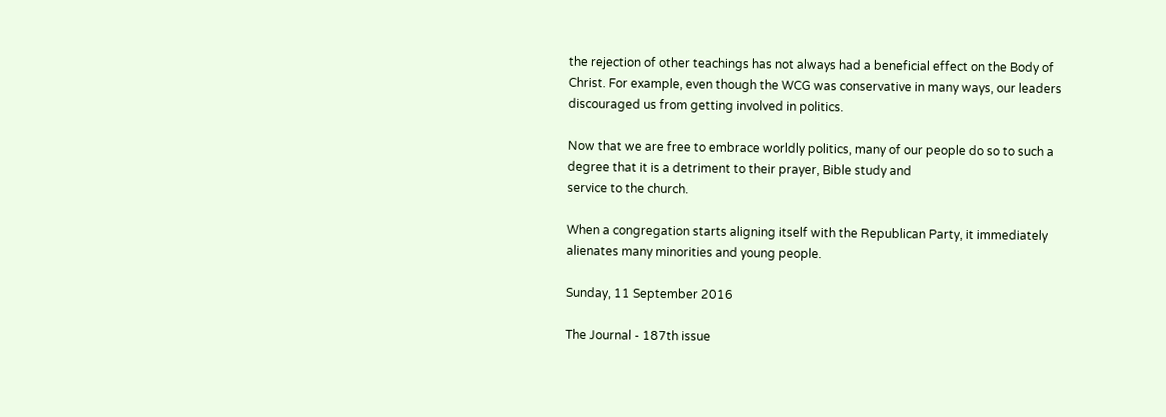the rejection of other teachings has not always had a beneficial effect on the Body of Christ. For example, even though the WCG was conservative in many ways, our leaders discouraged us from getting involved in politics.

Now that we are free to embrace worldly politics, many of our people do so to such a degree that it is a detriment to their prayer, Bible study and
service to the church.

When a congregation starts aligning itself with the Republican Party, it immediately alienates many minorities and young people.

Sunday, 11 September 2016

The Journal - 187th issue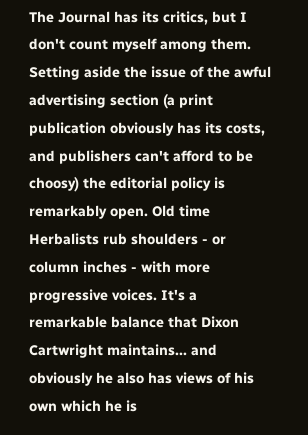The Journal has its critics, but I don't count myself among them. Setting aside the issue of the awful advertising section (a print publication obviously has its costs, and publishers can't afford to be choosy) the editorial policy is remarkably open. Old time Herbalists rub shoulders - or column inches - with more progressive voices. It's a remarkable balance that Dixon Cartwright maintains... and obviously he also has views of his own which he is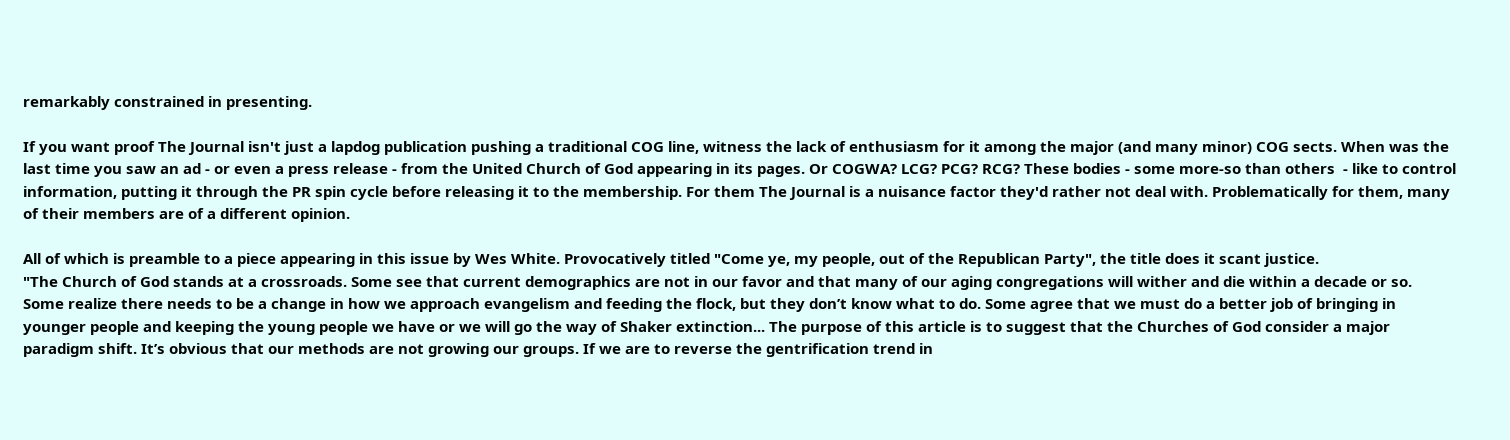remarkably constrained in presenting.

If you want proof The Journal isn't just a lapdog publication pushing a traditional COG line, witness the lack of enthusiasm for it among the major (and many minor) COG sects. When was the last time you saw an ad - or even a press release - from the United Church of God appearing in its pages. Or COGWA? LCG? PCG? RCG? These bodies - some more-so than others  - like to control information, putting it through the PR spin cycle before releasing it to the membership. For them The Journal is a nuisance factor they'd rather not deal with. Problematically for them, many of their members are of a different opinion.

All of which is preamble to a piece appearing in this issue by Wes White. Provocatively titled "Come ye, my people, out of the Republican Party", the title does it scant justice.
"The Church of God stands at a crossroads. Some see that current demographics are not in our favor and that many of our aging congregations will wither and die within a decade or so. Some realize there needs to be a change in how we approach evangelism and feeding the flock, but they don’t know what to do. Some agree that we must do a better job of bringing in younger people and keeping the young people we have or we will go the way of Shaker extinction... The purpose of this article is to suggest that the Churches of God consider a major paradigm shift. It’s obvious that our methods are not growing our groups. If we are to reverse the gentrification trend in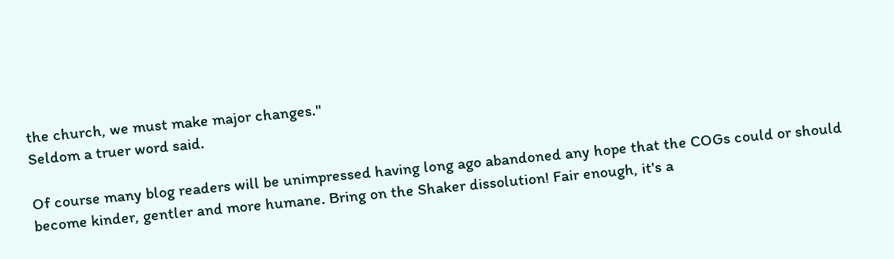the church, we must make major changes."
Seldom a truer word said.

Of course many blog readers will be unimpressed having long ago abandoned any hope that the COGs could or should become kinder, gentler and more humane. Bring on the Shaker dissolution! Fair enough, it's a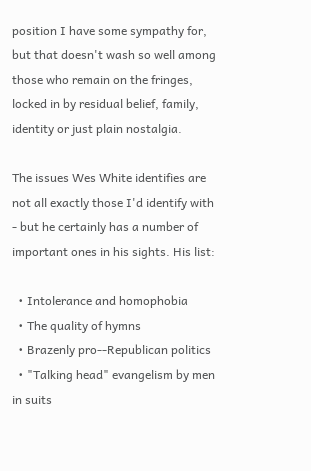position I have some sympathy for, but that doesn't wash so well among those who remain on the fringes, locked in by residual belief, family, identity or just plain nostalgia.

The issues Wes White identifies are not all exactly those I'd identify with - but he certainly has a number of important ones in his sights. His list:

  • Intolerance and homophobia
  • The quality of hymns
  • Brazenly pro--Republican politics
  • "Talking head" evangelism by men in suits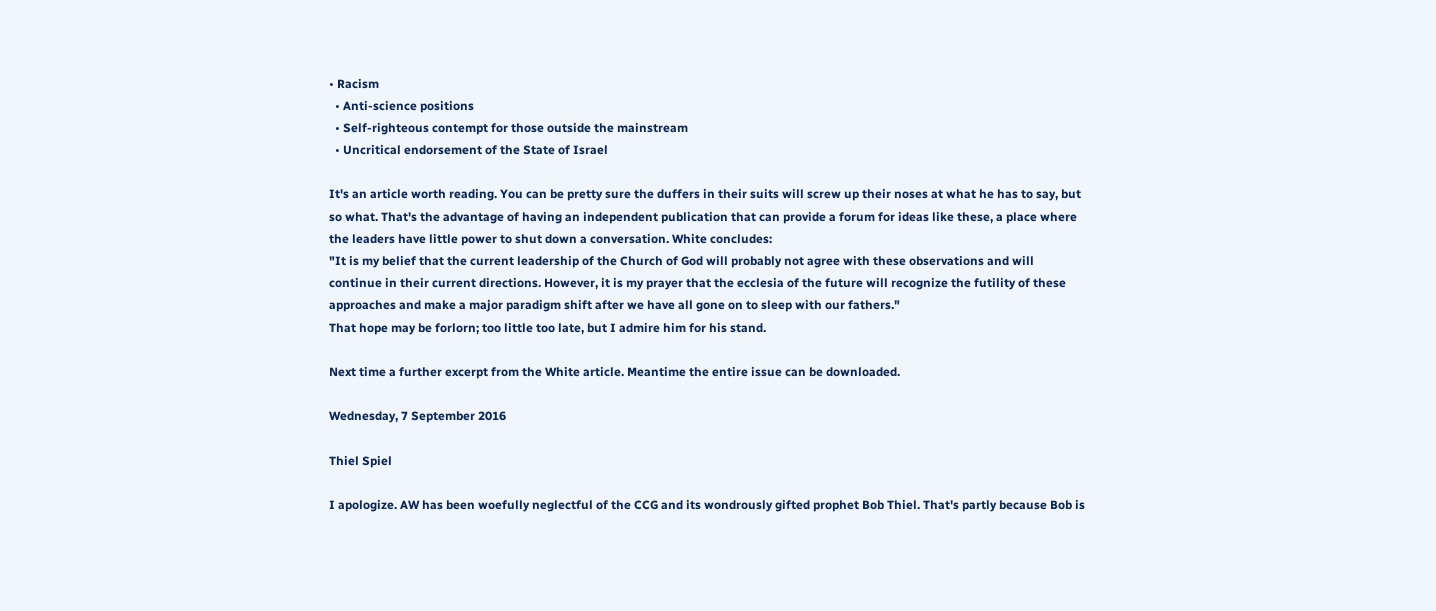• Racism
  • Anti-science positions
  • Self-righteous contempt for those outside the mainstream
  • Uncritical endorsement of the State of Israel

It's an article worth reading. You can be pretty sure the duffers in their suits will screw up their noses at what he has to say, but so what. That's the advantage of having an independent publication that can provide a forum for ideas like these, a place where the leaders have little power to shut down a conversation. White concludes:
"It is my belief that the current leadership of the Church of God will probably not agree with these observations and will continue in their current directions. However, it is my prayer that the ecclesia of the future will recognize the futility of these approaches and make a major paradigm shift after we have all gone on to sleep with our fathers."
That hope may be forlorn; too little too late, but I admire him for his stand.

Next time a further excerpt from the White article. Meantime the entire issue can be downloaded.

Wednesday, 7 September 2016

Thiel Spiel

I apologize. AW has been woefully neglectful of the CCG and its wondrously gifted prophet Bob Thiel. That's partly because Bob is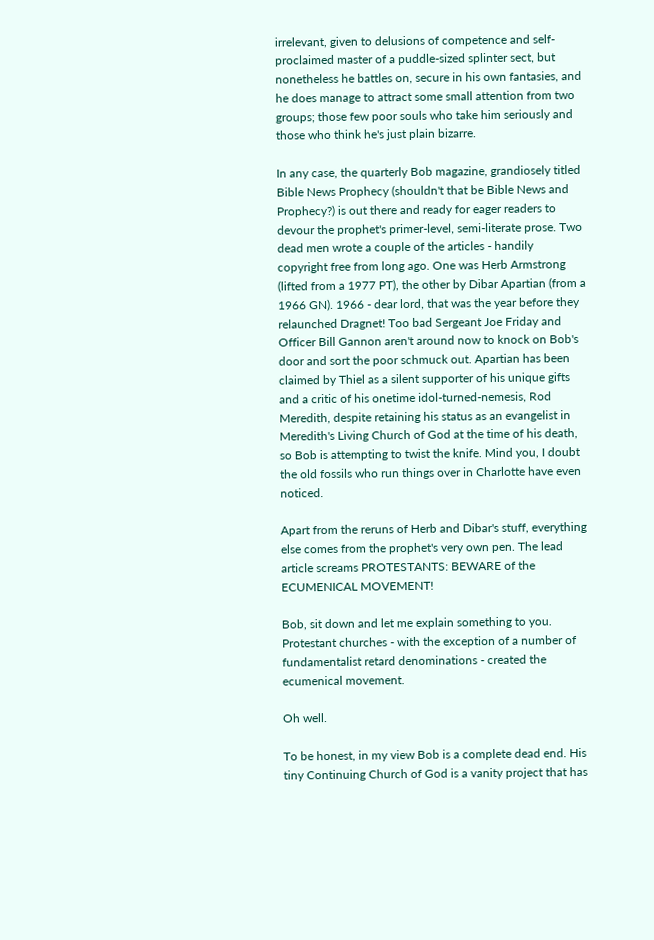irrelevant, given to delusions of competence and self-proclaimed master of a puddle-sized splinter sect, but nonetheless he battles on, secure in his own fantasies, and he does manage to attract some small attention from two groups; those few poor souls who take him seriously and those who think he's just plain bizarre.

In any case, the quarterly Bob magazine, grandiosely titled Bible News Prophecy (shouldn't that be Bible News and Prophecy?) is out there and ready for eager readers to devour the prophet's primer-level, semi-literate prose. Two dead men wrote a couple of the articles - handily copyright free from long ago. One was Herb Armstrong (lifted from a 1977 PT), the other by Dibar Apartian (from a 1966 GN). 1966 - dear lord, that was the year before they relaunched Dragnet! Too bad Sergeant Joe Friday and Officer Bill Gannon aren't around now to knock on Bob's door and sort the poor schmuck out. Apartian has been claimed by Thiel as a silent supporter of his unique gifts and a critic of his onetime idol-turned-nemesis, Rod Meredith, despite retaining his status as an evangelist in Meredith's Living Church of God at the time of his death, so Bob is attempting to twist the knife. Mind you, I doubt the old fossils who run things over in Charlotte have even noticed.

Apart from the reruns of Herb and Dibar's stuff, everything else comes from the prophet's very own pen. The lead article screams PROTESTANTS: BEWARE of the ECUMENICAL MOVEMENT!

Bob, sit down and let me explain something to you. Protestant churches - with the exception of a number of fundamentalist retard denominations - created the ecumenical movement.

Oh well.

To be honest, in my view Bob is a complete dead end. His tiny Continuing Church of God is a vanity project that has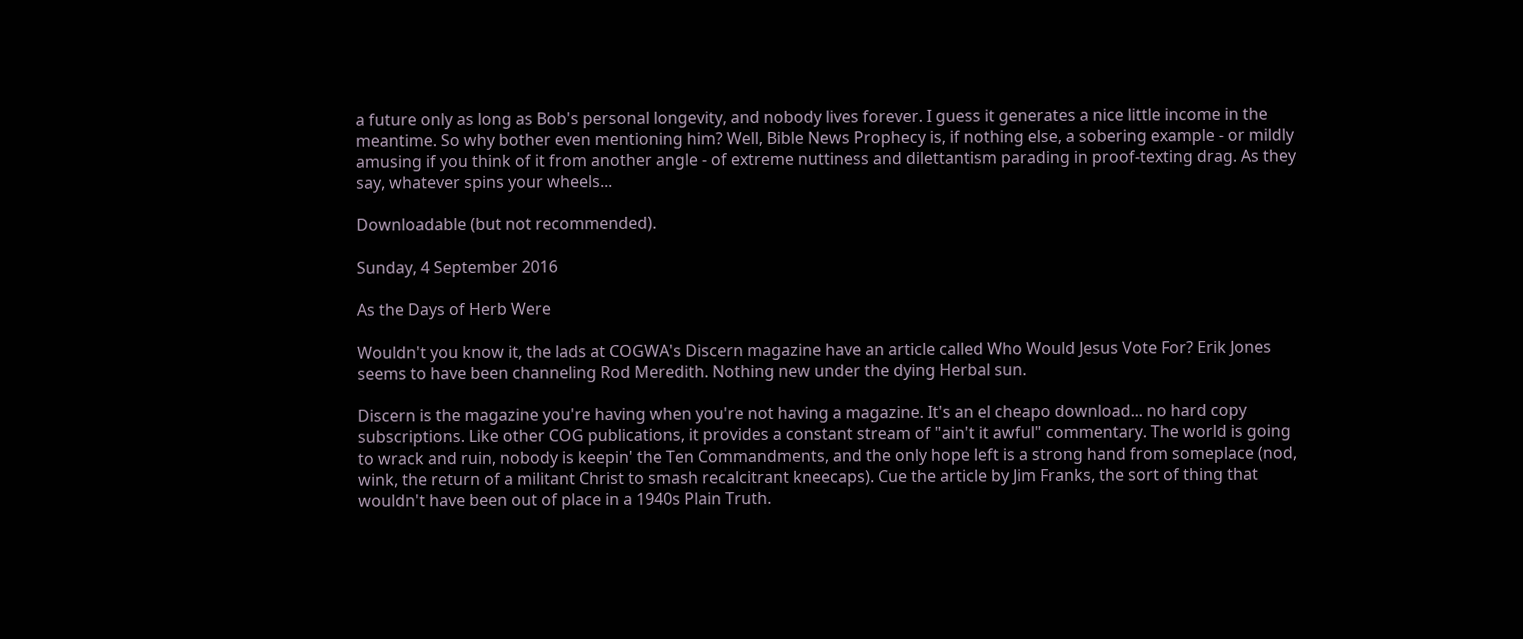a future only as long as Bob's personal longevity, and nobody lives forever. I guess it generates a nice little income in the meantime. So why bother even mentioning him? Well, Bible News Prophecy is, if nothing else, a sobering example - or mildly amusing if you think of it from another angle - of extreme nuttiness and dilettantism parading in proof-texting drag. As they say, whatever spins your wheels...

Downloadable (but not recommended).

Sunday, 4 September 2016

As the Days of Herb Were

Wouldn't you know it, the lads at COGWA's Discern magazine have an article called Who Would Jesus Vote For? Erik Jones seems to have been channeling Rod Meredith. Nothing new under the dying Herbal sun.

Discern is the magazine you're having when you're not having a magazine. It's an el cheapo download... no hard copy subscriptions. Like other COG publications, it provides a constant stream of "ain't it awful" commentary. The world is going to wrack and ruin, nobody is keepin' the Ten Commandments, and the only hope left is a strong hand from someplace (nod, wink, the return of a militant Christ to smash recalcitrant kneecaps). Cue the article by Jim Franks, the sort of thing that wouldn't have been out of place in a 1940s Plain Truth.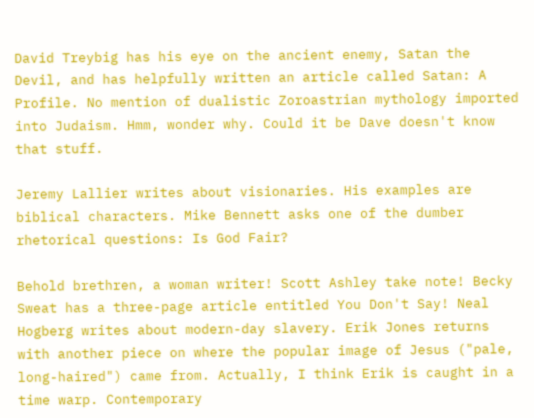David Treybig has his eye on the ancient enemy, Satan the Devil, and has helpfully written an article called Satan: A Profile. No mention of dualistic Zoroastrian mythology imported into Judaism. Hmm, wonder why. Could it be Dave doesn't know that stuff.

Jeremy Lallier writes about visionaries. His examples are biblical characters. Mike Bennett asks one of the dumber rhetorical questions: Is God Fair?

Behold brethren, a woman writer! Scott Ashley take note! Becky Sweat has a three-page article entitled You Don't Say! Neal Hogberg writes about modern-day slavery. Erik Jones returns with another piece on where the popular image of Jesus ("pale, long-haired") came from. Actually, I think Erik is caught in a time warp. Contemporary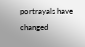portrayals have changed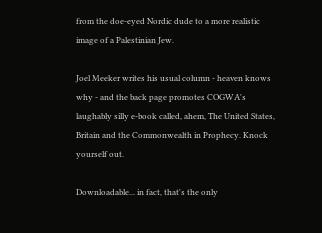from the doe-eyed Nordic dude to a more realistic image of a Palestinian Jew.

Joel Meeker writes his usual column - heaven knows why - and the back page promotes COGWA's laughably silly e-book called, ahem, The United States, Britain and the Commonwealth in Prophecy. Knock yourself out.

Downloadable... in fact, that's the only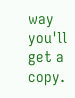way you'll get a copy.